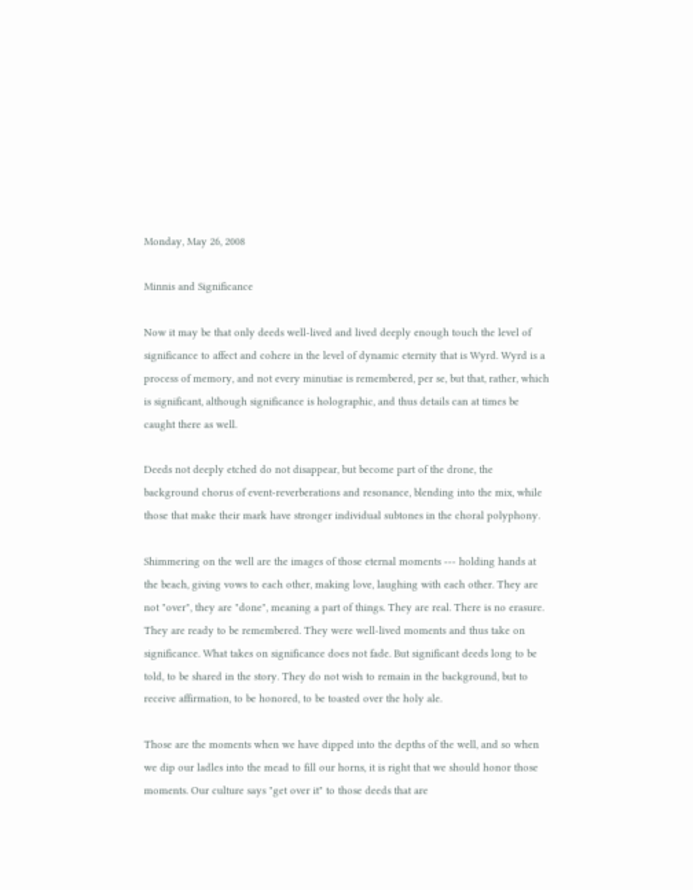Monday, May 26, 2008

Minnis and Significance

Now it may be that only deeds well-lived and lived deeply enough touch the level of significance to affect and cohere in the level of dynamic eternity that is Wyrd. Wyrd is a process of memory, and not every minutiae is remembered, per se, but that, rather, which is significant, although significance is holographic, and thus details can at times be caught there as well.

Deeds not deeply etched do not disappear, but become part of the drone, the background chorus of event-reverberations and resonance, blending into the mix, while those that make their mark have stronger individual subtones in the choral polyphony.

Shimmering on the well are the images of those eternal moments --- holding hands at the beach, giving vows to each other, making love, laughing with each other. They are not "over", they are "done", meaning a part of things. They are real. There is no erasure. They are ready to be remembered. They were well-lived moments and thus take on significance. What takes on significance does not fade. But significant deeds long to be told, to be shared in the story. They do not wish to remain in the background, but to receive affirmation, to be honored, to be toasted over the holy ale.

Those are the moments when we have dipped into the depths of the well, and so when we dip our ladles into the mead to fill our horns, it is right that we should honor those moments. Our culture says "get over it" to those deeds that are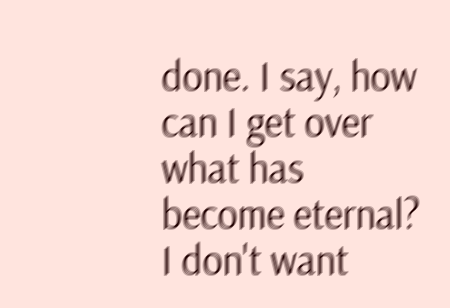done. I say, how can I get over what has become eternal? I don't want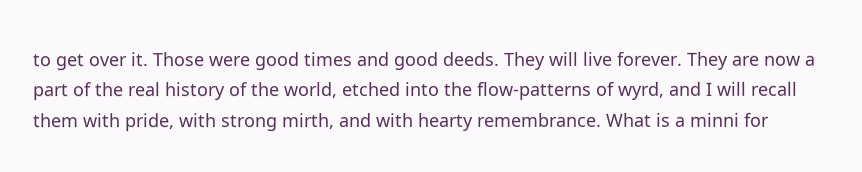to get over it. Those were good times and good deeds. They will live forever. They are now a part of the real history of the world, etched into the flow-patterns of wyrd, and I will recall them with pride, with strong mirth, and with hearty remembrance. What is a minni for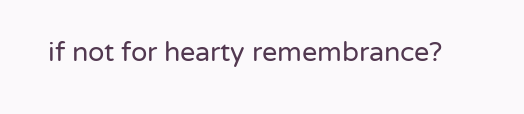if not for hearty remembrance?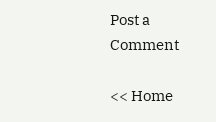Post a Comment

<< Home